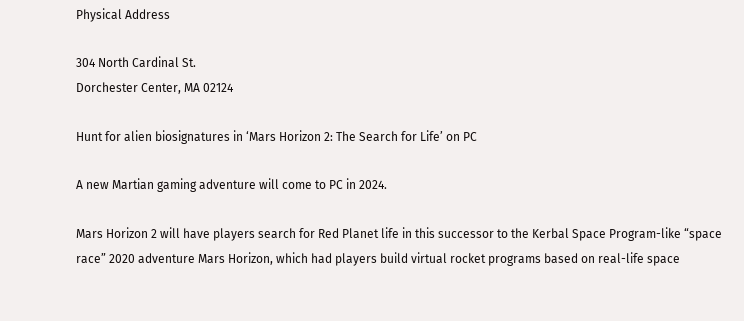Physical Address

304 North Cardinal St.
Dorchester Center, MA 02124

Hunt for alien biosignatures in ‘Mars Horizon 2: The Search for Life’ on PC

A new Martian gaming adventure will come to PC in 2024.

Mars Horizon 2 will have players search for Red Planet life in this successor to the Kerbal Space Program-like “space race” 2020 adventure Mars Horizon, which had players build virtual rocket programs based on real-life space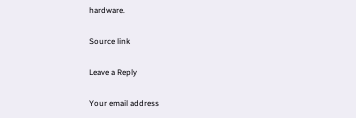hardware.

Source link

Leave a Reply

Your email address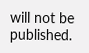will not be published.